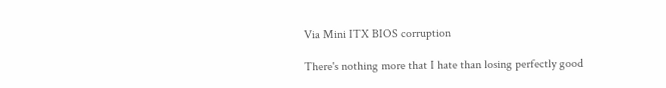Via Mini ITX BIOS corruption

There's nothing more that I hate than losing perfectly good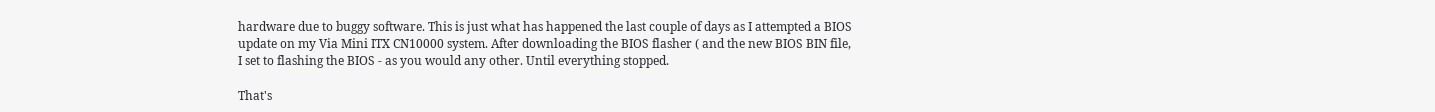hardware due to buggy software. This is just what has happened the last couple of days as I attempted a BIOS update on my Via Mini ITX CN10000 system. After downloading the BIOS flasher ( and the new BIOS BIN file, I set to flashing the BIOS - as you would any other. Until everything stopped.

That's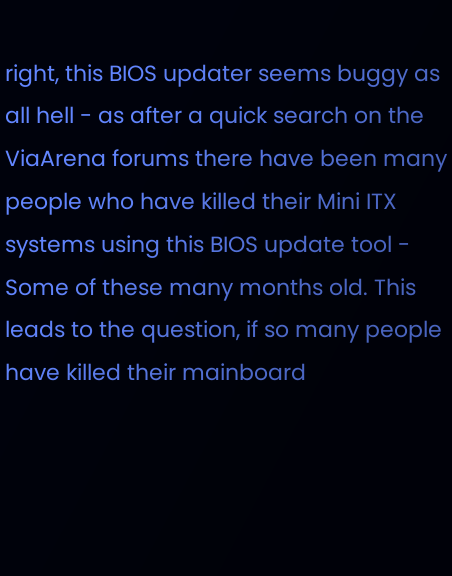right, this BIOS updater seems buggy as all hell - as after a quick search on the ViaArena forums there have been many people who have killed their Mini ITX systems using this BIOS update tool - Some of these many months old. This leads to the question, if so many people have killed their mainboard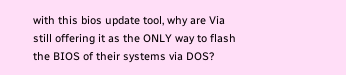with this bios update tool, why are Via still offering it as the ONLY way to flash the BIOS of their systems via DOS?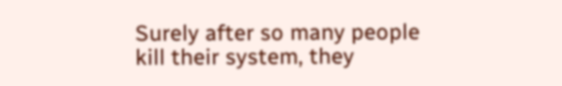Surely after so many people kill their system, they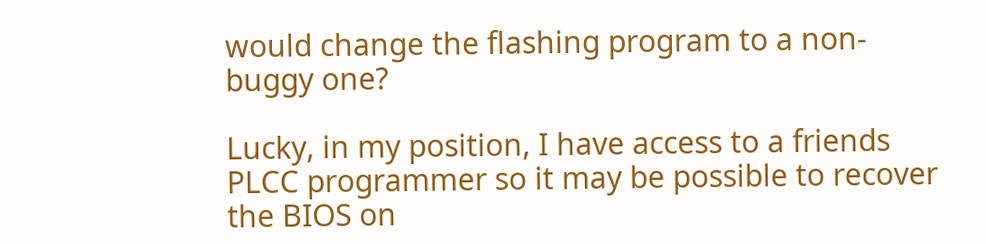would change the flashing program to a non-buggy one?

Lucky, in my position, I have access to a friends PLCC programmer so it may be possible to recover the BIOS on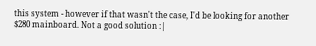this system - however if that wasn't the case, I'd be looking for another $280 mainboard. Not a good solution :|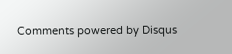Comments powered by Disqus